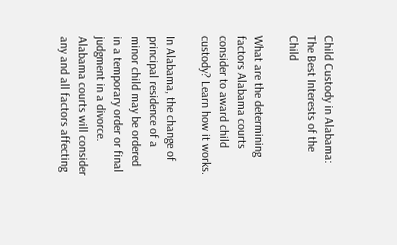Child Custody in Alabama: The Best Interests of the Child

What are the determining factors Alabama courts consider to award child custody? Learn how it works.

In Alabama, the change of principal residence of a minor child may be ordered in a temporary order or final judgment in a divorce.  Alabama courts will consider any and all factors affecting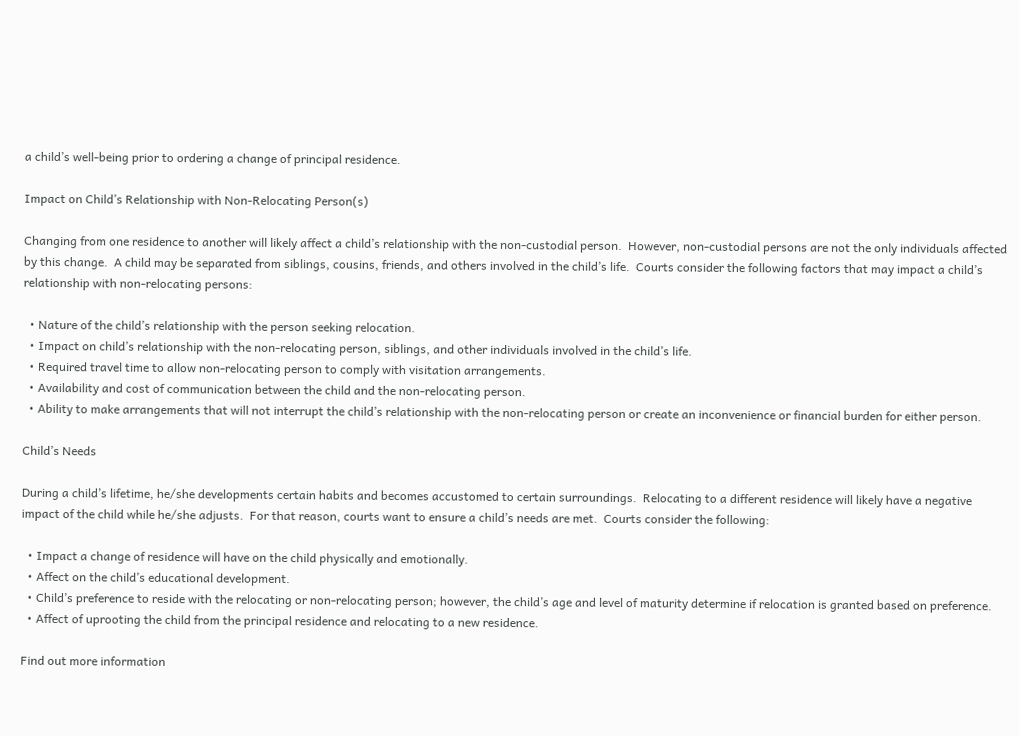a child’s well-being prior to ordering a change of principal residence.

Impact on Child’s Relationship with Non-Relocating Person(s)

Changing from one residence to another will likely affect a child’s relationship with the non-custodial person.  However, non-custodial persons are not the only individuals affected by this change.  A child may be separated from siblings, cousins, friends, and others involved in the child’s life.  Courts consider the following factors that may impact a child’s relationship with non-relocating persons:

  • Nature of the child’s relationship with the person seeking relocation.
  • Impact on child’s relationship with the non-relocating person, siblings, and other individuals involved in the child’s life.
  • Required travel time to allow non-relocating person to comply with visitation arrangements.
  • Availability and cost of communication between the child and the non-relocating person.
  • Ability to make arrangements that will not interrupt the child’s relationship with the non-relocating person or create an inconvenience or financial burden for either person.

Child’s Needs

During a child’s lifetime, he/she developments certain habits and becomes accustomed to certain surroundings.  Relocating to a different residence will likely have a negative impact of the child while he/she adjusts.  For that reason, courts want to ensure a child’s needs are met.  Courts consider the following:

  • Impact a change of residence will have on the child physically and emotionally.
  • Affect on the child’s educational development.
  • Child’s preference to reside with the relocating or non-relocating person; however, the child’s age and level of maturity determine if relocation is granted based on preference.
  • Affect of uprooting the child from the principal residence and relocating to a new residence.

Find out more information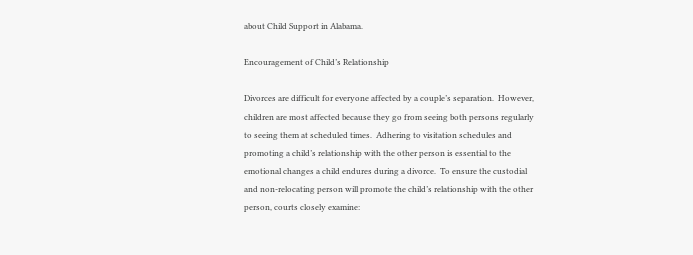about Child Support in Alabama.

Encouragement of Child’s Relationship

Divorces are difficult for everyone affected by a couple’s separation.  However, children are most affected because they go from seeing both persons regularly to seeing them at scheduled times.  Adhering to visitation schedules and promoting a child’s relationship with the other person is essential to the emotional changes a child endures during a divorce.  To ensure the custodial and non-relocating person will promote the child’s relationship with the other person, courts closely examine: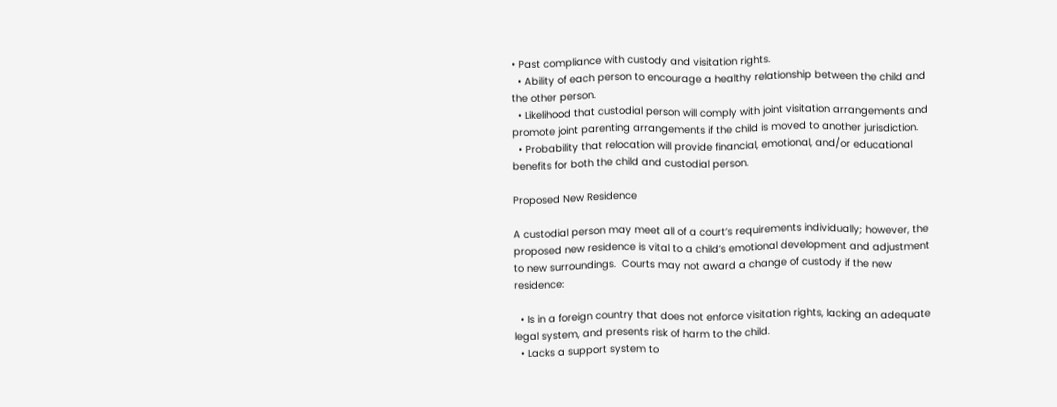• Past compliance with custody and visitation rights.
  • Ability of each person to encourage a healthy relationship between the child and the other person.
  • Likelihood that custodial person will comply with joint visitation arrangements and promote joint parenting arrangements if the child is moved to another jurisdiction.
  • Probability that relocation will provide financial, emotional, and/or educational benefits for both the child and custodial person.

Proposed New Residence

A custodial person may meet all of a court’s requirements individually; however, the proposed new residence is vital to a child’s emotional development and adjustment to new surroundings.  Courts may not award a change of custody if the new residence:

  • Is in a foreign country that does not enforce visitation rights, lacking an adequate legal system, and presents risk of harm to the child.
  • Lacks a support system to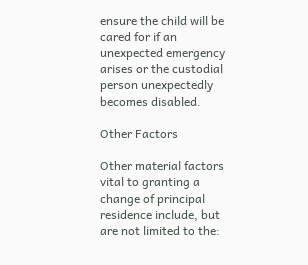ensure the child will be cared for if an unexpected emergency arises or the custodial person unexpectedly becomes disabled.

Other Factors

Other material factors vital to granting a change of principal residence include, but are not limited to the: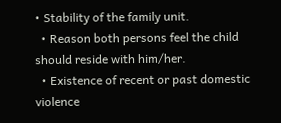• Stability of the family unit.
  • Reason both persons feel the child should reside with him/her.
  • Existence of recent or past domestic violence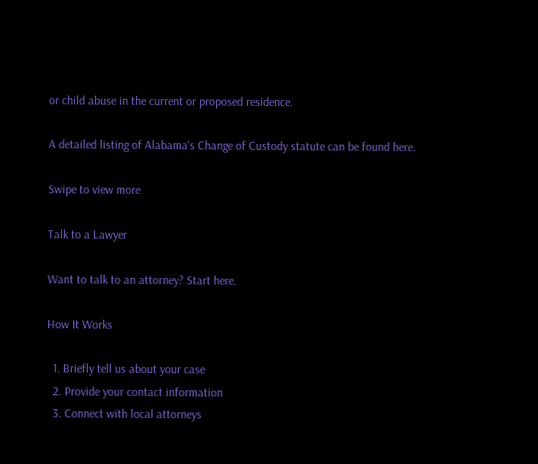or child abuse in the current or proposed residence.

A detailed listing of Alabama's Change of Custody statute can be found here.

Swipe to view more

Talk to a Lawyer

Want to talk to an attorney? Start here.

How It Works

  1. Briefly tell us about your case
  2. Provide your contact information
  3. Connect with local attorneys